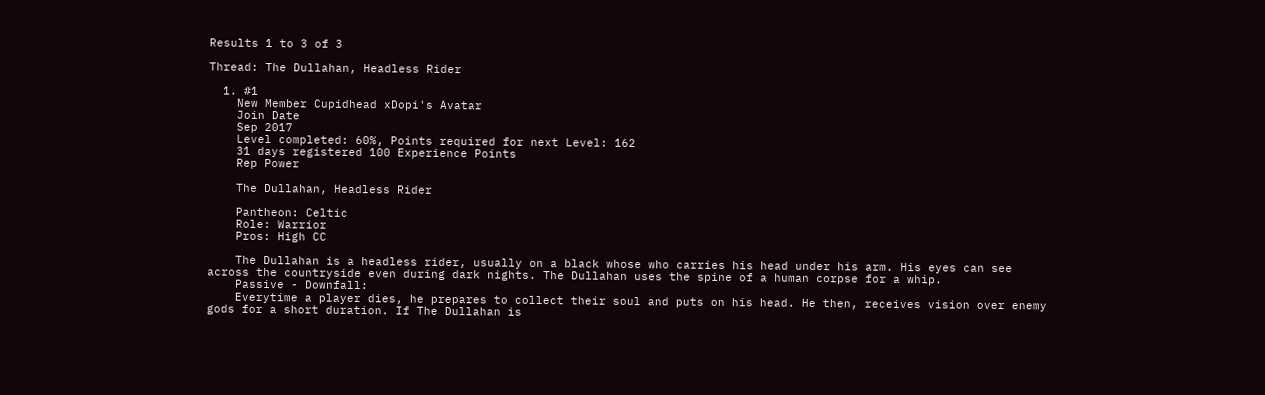Results 1 to 3 of 3

Thread: The Dullahan, Headless Rider

  1. #1
    New Member Cupidhead xDopi's Avatar
    Join Date
    Sep 2017
    Level completed: 60%, Points required for next Level: 162
    31 days registered 100 Experience Points
    Rep Power

    The Dullahan, Headless Rider

    Pantheon: Celtic
    Role: Warrior
    Pros: High CC

    The Dullahan is a headless rider, usually on a black whose who carries his head under his arm. His eyes can see across the countryside even during dark nights. The Dullahan uses the spine of a human corpse for a whip.
    Passive - Downfall:
    Everytime a player dies, he prepares to collect their soul and puts on his head. He then, receives vision over enemy gods for a short duration. If The Dullahan is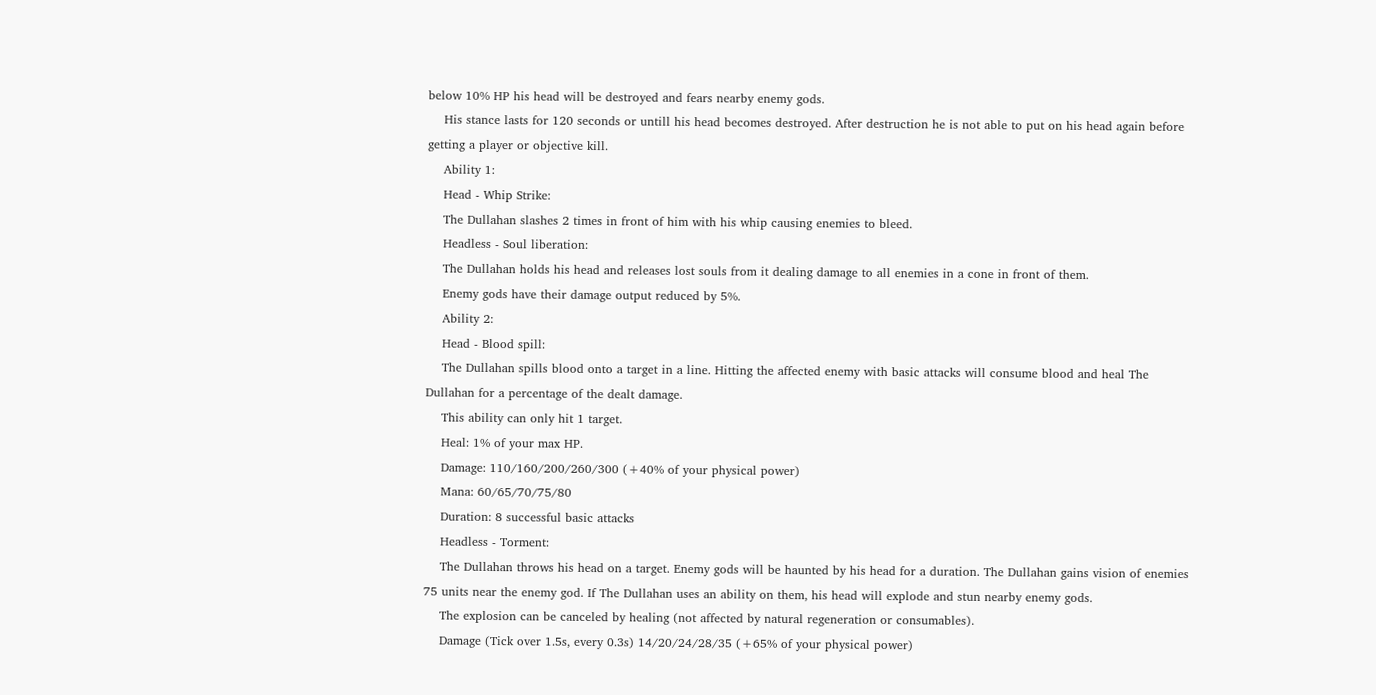below 10% HP his head will be destroyed and fears nearby enemy gods.
    His stance lasts for 120 seconds or untill his head becomes destroyed. After destruction he is not able to put on his head again before getting a player or objective kill.
    Ability 1:
    Head - Whip Strike:
    The Dullahan slashes 2 times in front of him with his whip causing enemies to bleed.
    Headless - Soul liberation:
    The Dullahan holds his head and releases lost souls from it dealing damage to all enemies in a cone in front of them.
    Enemy gods have their damage output reduced by 5%.
    Ability 2:
    Head - Blood spill:
    The Dullahan spills blood onto a target in a line. Hitting the affected enemy with basic attacks will consume blood and heal The Dullahan for a percentage of the dealt damage.
    This ability can only hit 1 target.
    Heal: 1% of your max HP.
    Damage: 110/160/200/260/300 (+40% of your physical power)
    Mana: 60/65/70/75/80
    Duration: 8 successful basic attacks
    Headless - Torment:
    The Dullahan throws his head on a target. Enemy gods will be haunted by his head for a duration. The Dullahan gains vision of enemies 75 units near the enemy god. If The Dullahan uses an ability on them, his head will explode and stun nearby enemy gods.
    The explosion can be canceled by healing (not affected by natural regeneration or consumables).
    Damage (Tick over 1.5s, every 0.3s) 14/20/24/28/35 (+65% of your physical power)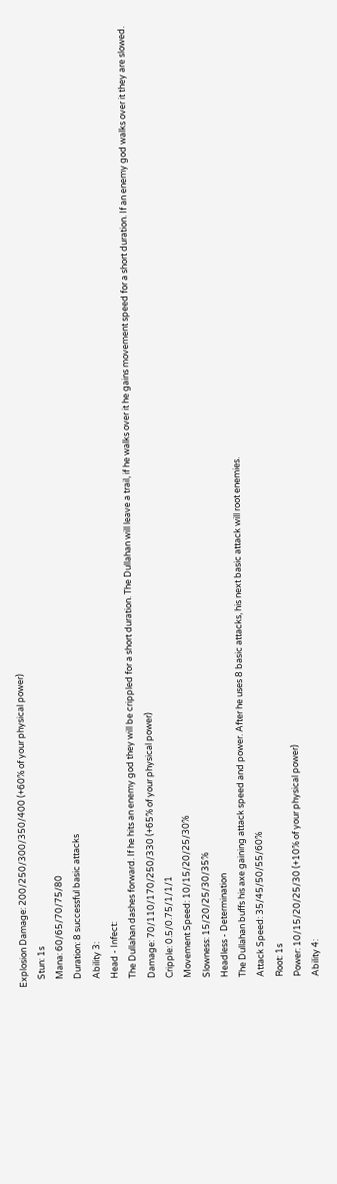Explosion Damage: 200/250/300/350/400 (+60% of your physical power)
    Stun: 1s
    Mana: 60/65/70/75/80
    Duration: 8 successful basic attacks
    Ability 3:
    Head - Infect:
    The Dullahan dashes forward. If he hits an enemy god they will be crippled for a short duration. The Dullahan will leave a trail, if he walks over it he gains movement speed for a short duration. If an enemy god walks over it they are slowed.
    Damage: 70/110/170/250/330 (+65% of your physical power)
    Cripple: 0.5/0.75/1/1/1
    Movement Speed: 10/15/20/25/30%
    Slowness: 15/20/25/30/35%
    Headless - Determination
    The Dullahan buffs his axe gaining attack speed and power. After he uses 8 basic attacks, his next basic attack will root enemies.
    Attack Speed: 35/45/50/55/60%
    Root: 1s
    Power: 10/15/20/25/30 (+10% of your physical power)
    Ability 4: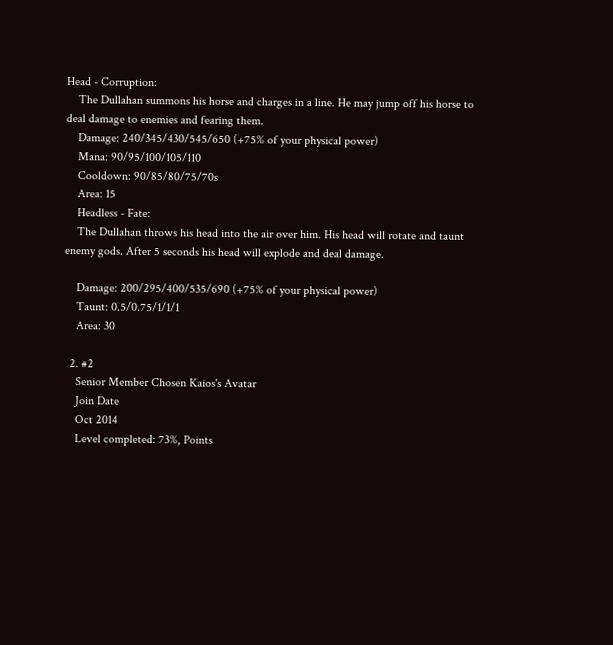Head - Corruption:
    The Dullahan summons his horse and charges in a line. He may jump off his horse to deal damage to enemies and fearing them.
    Damage: 240/345/430/545/650 (+75% of your physical power)
    Mana: 90/95/100/105/110
    Cooldown: 90/85/80/75/70s
    Area: 15
    Headless - Fate:
    The Dullahan throws his head into the air over him. His head will rotate and taunt enemy gods. After 5 seconds his head will explode and deal damage.

    Damage: 200/295/400/535/690 (+75% of your physical power)
    Taunt: 0.5/0.75/1/1/1
    Area: 30

  2. #2
    Senior Member Chosen Kaios's Avatar
    Join Date
    Oct 2014
    Level completed: 73%, Points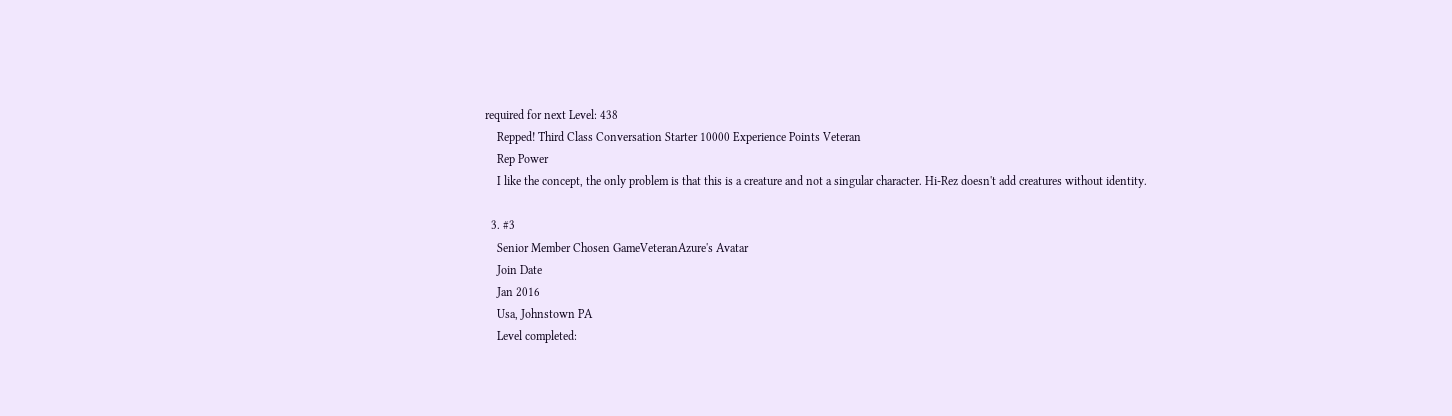required for next Level: 438
    Repped! Third Class Conversation Starter 10000 Experience Points Veteran
    Rep Power
    I like the concept, the only problem is that this is a creature and not a singular character. Hi-Rez doesn't add creatures without identity.

  3. #3
    Senior Member Chosen GameVeteranAzure's Avatar
    Join Date
    Jan 2016
    Usa, Johnstown PA
    Level completed: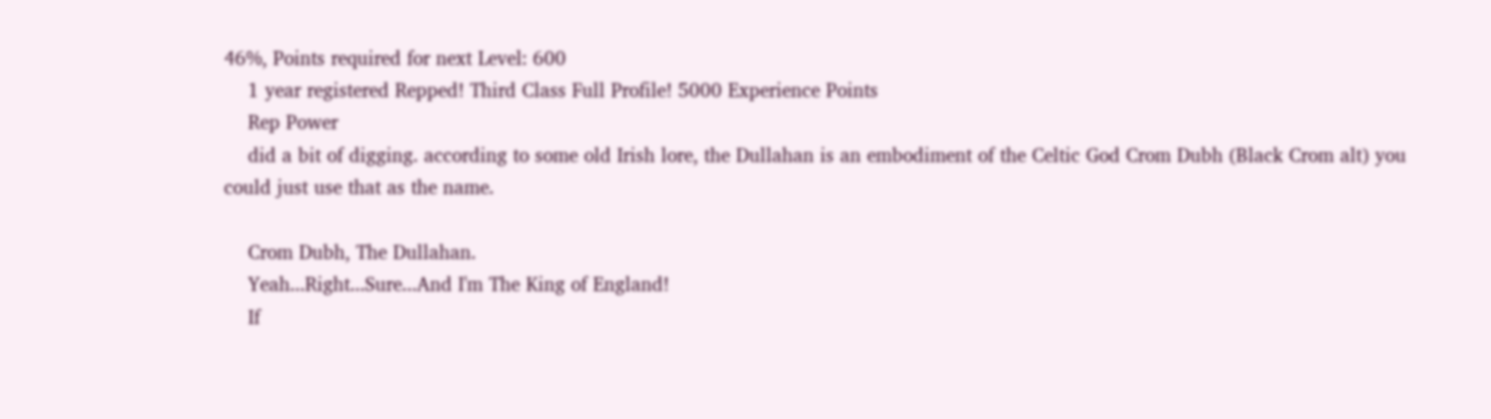46%, Points required for next Level: 600
    1 year registered Repped! Third Class Full Profile! 5000 Experience Points
    Rep Power
    did a bit of digging. according to some old Irish lore, the Dullahan is an embodiment of the Celtic God Crom Dubh (Black Crom alt) you could just use that as the name.

    Crom Dubh, The Dullahan.
    Yeah...Right...Sure...And I'm The King of England!
    If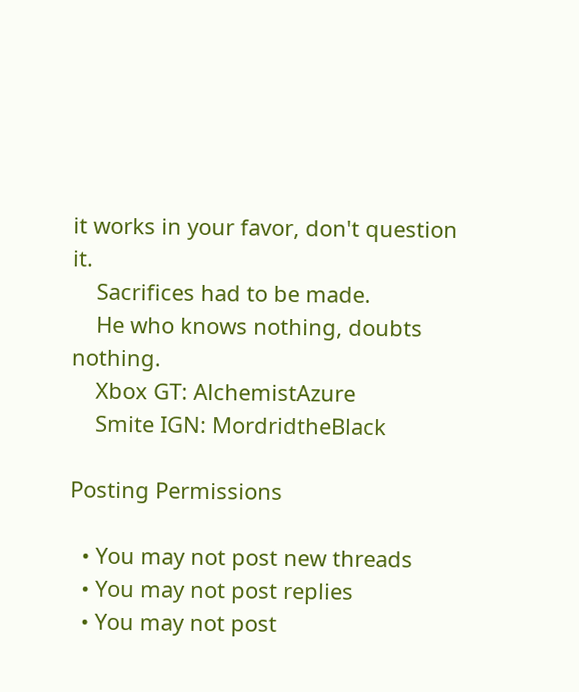it works in your favor, don't question it.
    Sacrifices had to be made.
    He who knows nothing, doubts nothing.
    Xbox GT: AlchemistAzure
    Smite IGN: MordridtheBlack

Posting Permissions

  • You may not post new threads
  • You may not post replies
  • You may not post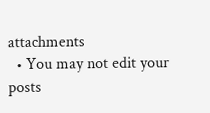attachments
  • You may not edit your posts